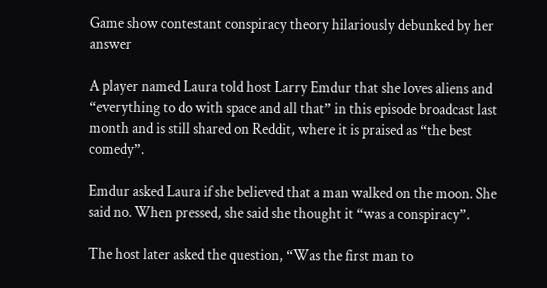Game show contestant conspiracy theory hilariously debunked by her answer

A player named Laura told host Larry Emdur that she loves aliens and “everything to do with space and all that” in this episode broadcast last month and is still shared on Reddit, where it is praised as “the best comedy”.

Emdur asked Laura if she believed that a man walked on the moon. She said no. When pressed, she said she thought it “was a conspiracy”.

The host later asked the question, “Was the first man to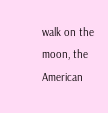walk on the moon, the American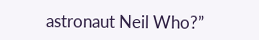astronaut Neil Who?”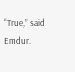“True,” said Emdur.